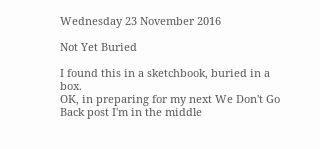Wednesday 23 November 2016

Not Yet Buried

I found this in a sketchbook, buried in a box.
OK, in preparing for my next We Don't Go Back post I'm in the middle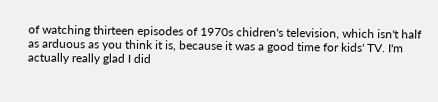of watching thirteen episodes of 1970s chidren's television, which isn't half as arduous as you think it is, because it was a good time for kids' TV. I'm actually really glad I did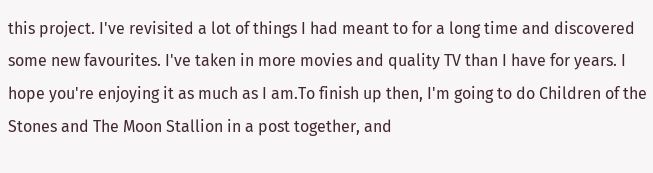this project. I've revisited a lot of things I had meant to for a long time and discovered some new favourites. I've taken in more movies and quality TV than I have for years. I hope you're enjoying it as much as I am.To finish up then, I'm going to do Children of the Stones and The Moon Stallion in a post together, and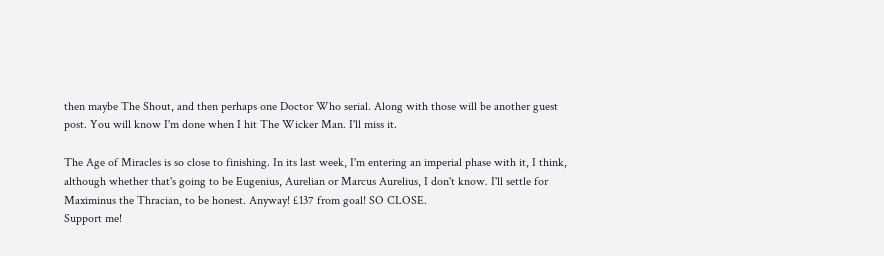then maybe The Shout, and then perhaps one Doctor Who serial. Along with those will be another guest post. You will know I'm done when I hit The Wicker Man. I'll miss it.

The Age of Miracles is so close to finishing. In its last week, I'm entering an imperial phase with it, I think, although whether that's going to be Eugenius, Aurelian or Marcus Aurelius, I don't know. I'll settle for Maximinus the Thracian, to be honest. Anyway! £137 from goal! SO CLOSE.
Support me!